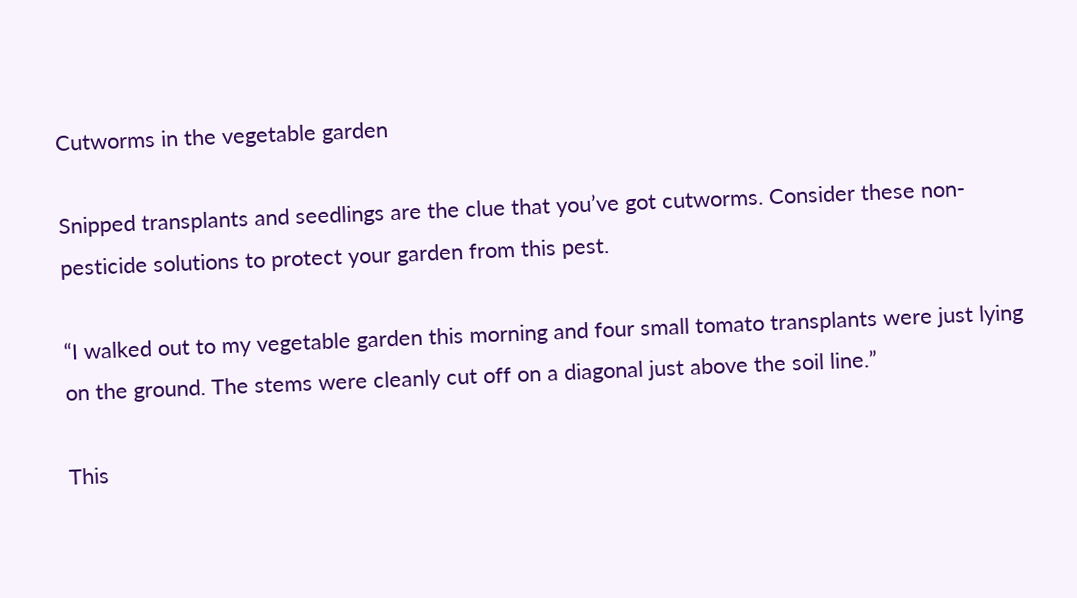Cutworms in the vegetable garden

Snipped transplants and seedlings are the clue that you’ve got cutworms. Consider these non-pesticide solutions to protect your garden from this pest.

“I walked out to my vegetable garden this morning and four small tomato transplants were just lying on the ground. The stems were cleanly cut off on a diagonal just above the soil line.”

This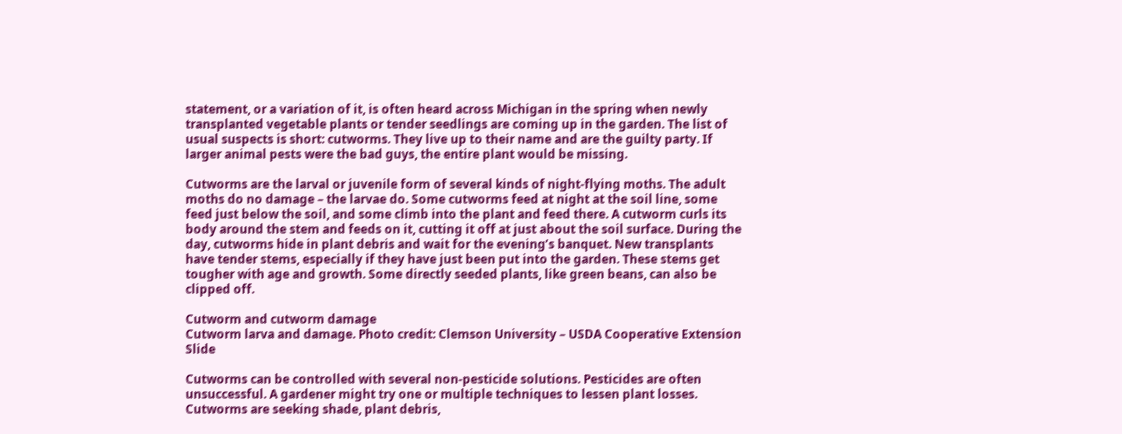statement, or a variation of it, is often heard across Michigan in the spring when newly transplanted vegetable plants or tender seedlings are coming up in the garden. The list of usual suspects is short: cutworms. They live up to their name and are the guilty party. If larger animal pests were the bad guys, the entire plant would be missing.

Cutworms are the larval or juvenile form of several kinds of night-flying moths. The adult moths do no damage – the larvae do. Some cutworms feed at night at the soil line, some feed just below the soil, and some climb into the plant and feed there. A cutworm curls its body around the stem and feeds on it, cutting it off at just about the soil surface. During the day, cutworms hide in plant debris and wait for the evening’s banquet. New transplants have tender stems, especially if they have just been put into the garden. These stems get tougher with age and growth. Some directly seeded plants, like green beans, can also be clipped off.

Cutworm and cutworm damage
Cutworm larva and damage. Photo credit: Clemson University – USDA Cooperative Extension Slide

Cutworms can be controlled with several non-pesticide solutions. Pesticides are often unsuccessful. A gardener might try one or multiple techniques to lessen plant losses. Cutworms are seeking shade, plant debris,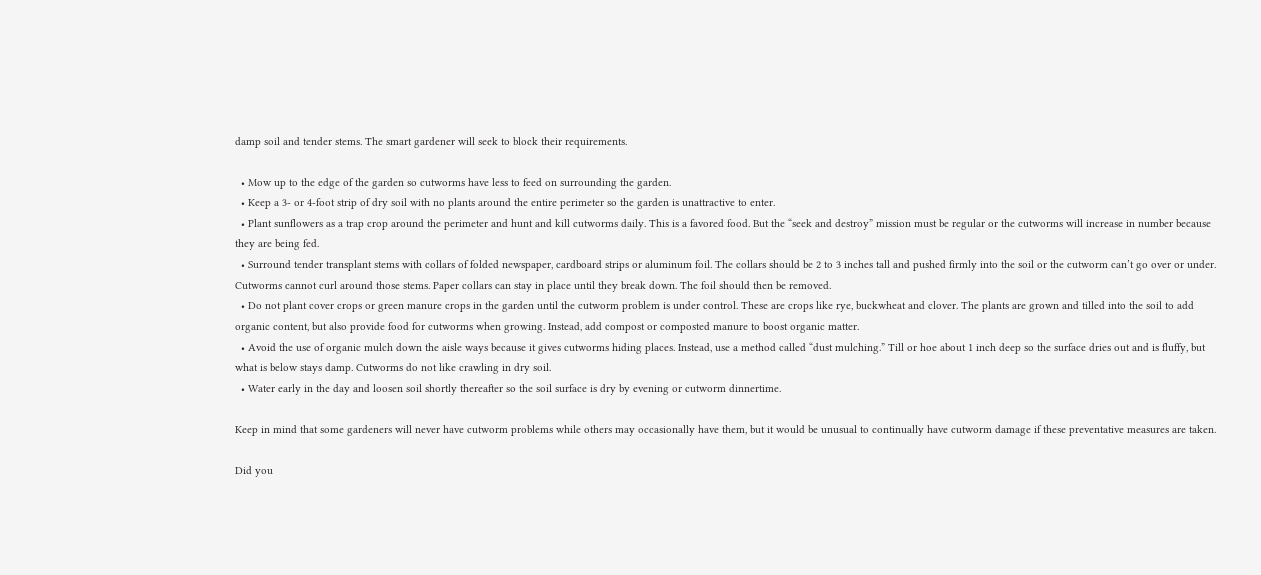damp soil and tender stems. The smart gardener will seek to block their requirements.

  • Mow up to the edge of the garden so cutworms have less to feed on surrounding the garden.
  • Keep a 3- or 4-foot strip of dry soil with no plants around the entire perimeter so the garden is unattractive to enter.
  • Plant sunflowers as a trap crop around the perimeter and hunt and kill cutworms daily. This is a favored food. But the “seek and destroy” mission must be regular or the cutworms will increase in number because they are being fed.
  • Surround tender transplant stems with collars of folded newspaper, cardboard strips or aluminum foil. The collars should be 2 to 3 inches tall and pushed firmly into the soil or the cutworm can’t go over or under. Cutworms cannot curl around those stems. Paper collars can stay in place until they break down. The foil should then be removed.
  • Do not plant cover crops or green manure crops in the garden until the cutworm problem is under control. These are crops like rye, buckwheat and clover. The plants are grown and tilled into the soil to add organic content, but also provide food for cutworms when growing. Instead, add compost or composted manure to boost organic matter.
  • Avoid the use of organic mulch down the aisle ways because it gives cutworms hiding places. Instead, use a method called “dust mulching.” Till or hoe about 1 inch deep so the surface dries out and is fluffy, but what is below stays damp. Cutworms do not like crawling in dry soil.
  • Water early in the day and loosen soil shortly thereafter so the soil surface is dry by evening or cutworm dinnertime.

Keep in mind that some gardeners will never have cutworm problems while others may occasionally have them, but it would be unusual to continually have cutworm damage if these preventative measures are taken.

Did you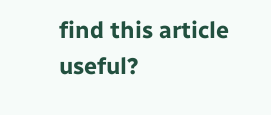find this article useful?